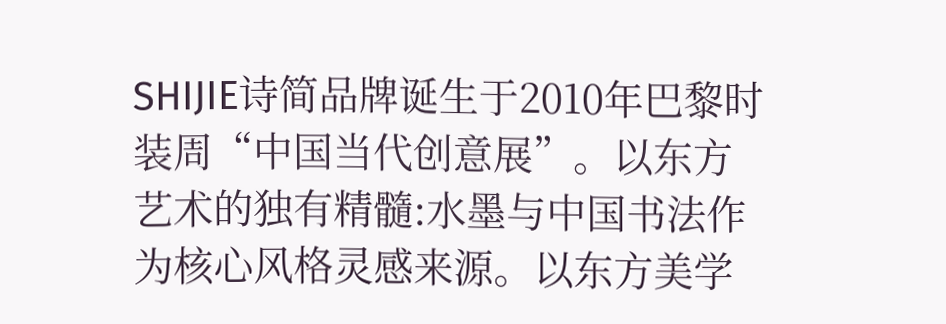SHIJIE诗简品牌诞生于2010年巴黎时装周“中国当代创意展”。以东方艺术的独有精髓:水墨与中国书法作为核心风格灵感来源。以东方美学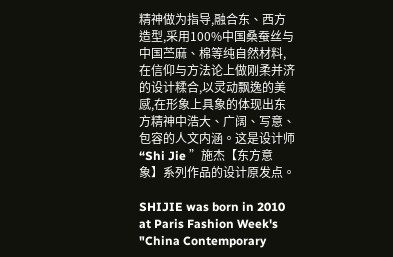精神做为指导,融合东、西方造型,采用100%中国桑蚕丝与中国苎麻、棉等纯自然材料,在信仰与方法论上做刚柔并济的设计糅合,以灵动飘逸的美感,在形象上具象的体现出东方精神中浩大、广阔、写意、包容的人文内涵。这是设计师“Shi Jie ”施杰【东方意象】系列作品的设计原发点。

SHIJIE was born in 2010 at Paris Fashion Week's "China Contemporary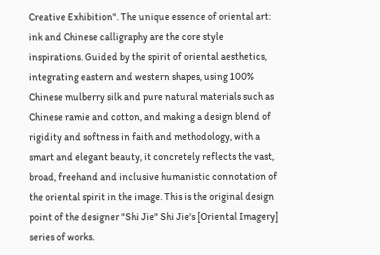Creative Exhibition". The unique essence of oriental art: ink and Chinese calligraphy are the core style inspirations. Guided by the spirit of oriental aesthetics, integrating eastern and western shapes, using 100% Chinese mulberry silk and pure natural materials such as Chinese ramie and cotton, and making a design blend of rigidity and softness in faith and methodology, with a smart and elegant beauty, it concretely reflects the vast, broad, freehand and inclusive humanistic connotation of the oriental spirit in the image. This is the original design point of the designer "Shi Jie" Shi Jie's [Oriental Imagery] series of works.